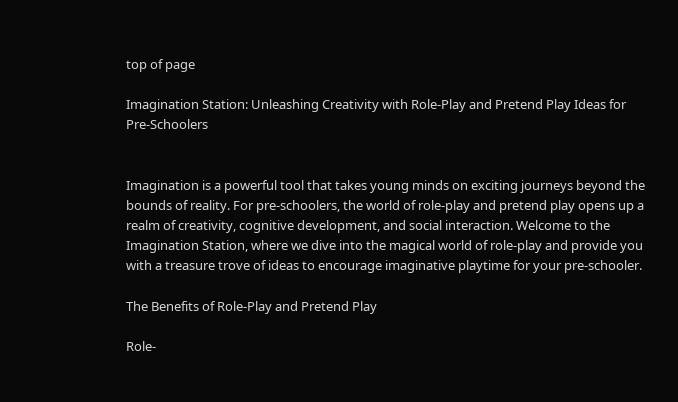top of page

Imagination Station: Unleashing Creativity with Role-Play and Pretend Play Ideas for Pre-Schoolers


Imagination is a powerful tool that takes young minds on exciting journeys beyond the bounds of reality. For pre-schoolers, the world of role-play and pretend play opens up a realm of creativity, cognitive development, and social interaction. Welcome to the Imagination Station, where we dive into the magical world of role-play and provide you with a treasure trove of ideas to encourage imaginative playtime for your pre-schooler.

The Benefits of Role-Play and Pretend Play

Role-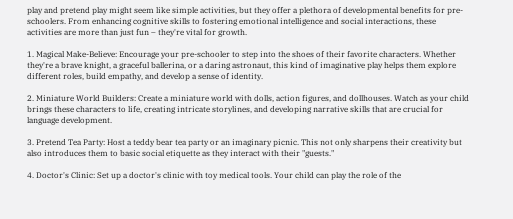play and pretend play might seem like simple activities, but they offer a plethora of developmental benefits for pre-schoolers. From enhancing cognitive skills to fostering emotional intelligence and social interactions, these activities are more than just fun – they're vital for growth.

1. Magical Make-Believe: Encourage your pre-schooler to step into the shoes of their favorite characters. Whether they're a brave knight, a graceful ballerina, or a daring astronaut, this kind of imaginative play helps them explore different roles, build empathy, and develop a sense of identity.

2. Miniature World Builders: Create a miniature world with dolls, action figures, and dollhouses. Watch as your child brings these characters to life, creating intricate storylines, and developing narrative skills that are crucial for language development.

3. Pretend Tea Party: Host a teddy bear tea party or an imaginary picnic. This not only sharpens their creativity but also introduces them to basic social etiquette as they interact with their "guests."

4. Doctor's Clinic: Set up a doctor's clinic with toy medical tools. Your child can play the role of the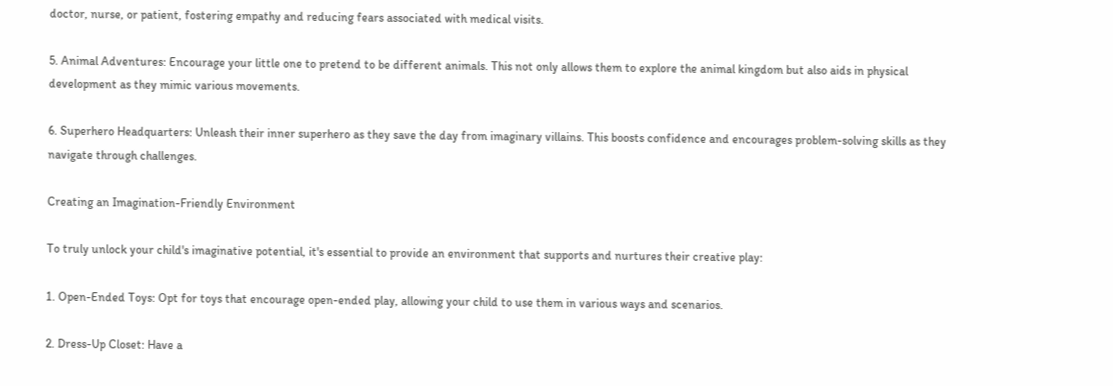doctor, nurse, or patient, fostering empathy and reducing fears associated with medical visits.

5. Animal Adventures: Encourage your little one to pretend to be different animals. This not only allows them to explore the animal kingdom but also aids in physical development as they mimic various movements.

6. Superhero Headquarters: Unleash their inner superhero as they save the day from imaginary villains. This boosts confidence and encourages problem-solving skills as they navigate through challenges.

Creating an Imagination-Friendly Environment

To truly unlock your child's imaginative potential, it's essential to provide an environment that supports and nurtures their creative play:

1. Open-Ended Toys: Opt for toys that encourage open-ended play, allowing your child to use them in various ways and scenarios.

2. Dress-Up Closet: Have a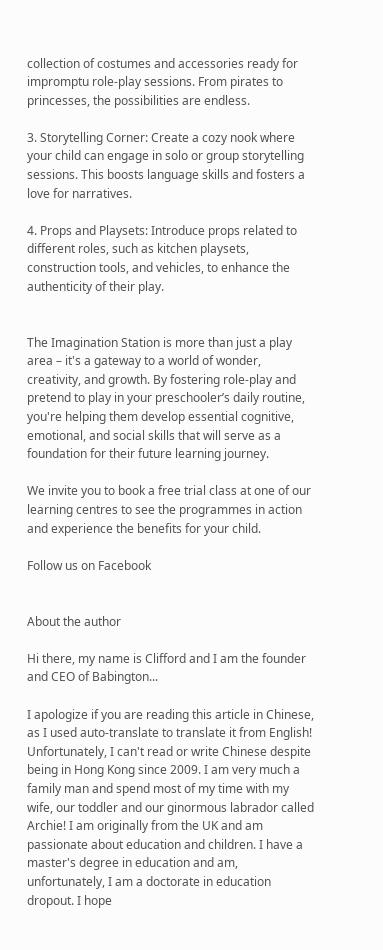collection of costumes and accessories ready for impromptu role-play sessions. From pirates to princesses, the possibilities are endless.

3. Storytelling Corner: Create a cozy nook where your child can engage in solo or group storytelling sessions. This boosts language skills and fosters a love for narratives.

4. Props and Playsets: Introduce props related to different roles, such as kitchen playsets, construction tools, and vehicles, to enhance the authenticity of their play.


The Imagination Station is more than just a play area – it's a gateway to a world of wonder, creativity, and growth. By fostering role-play and pretend to play in your preschooler’s daily routine, you're helping them develop essential cognitive, emotional, and social skills that will serve as a foundation for their future learning journey.

We invite you to book a free trial class at one of our learning centres to see the programmes in action and experience the benefits for your child.

Follow us on Facebook


About the author

Hi there, my name is Clifford and I am the founder and CEO of Babington...

I apologize if you are reading this article in Chinese, as I used auto-translate to translate it from English! Unfortunately, I can't read or write Chinese despite being in Hong Kong since 2009. I am very much a family man and spend most of my time with my wife, our toddler and our ginormous labrador called Archie! I am originally from the UK and am passionate about education and children. I have a master's degree in education and am, unfortunately, I am a doctorate in education dropout. I hope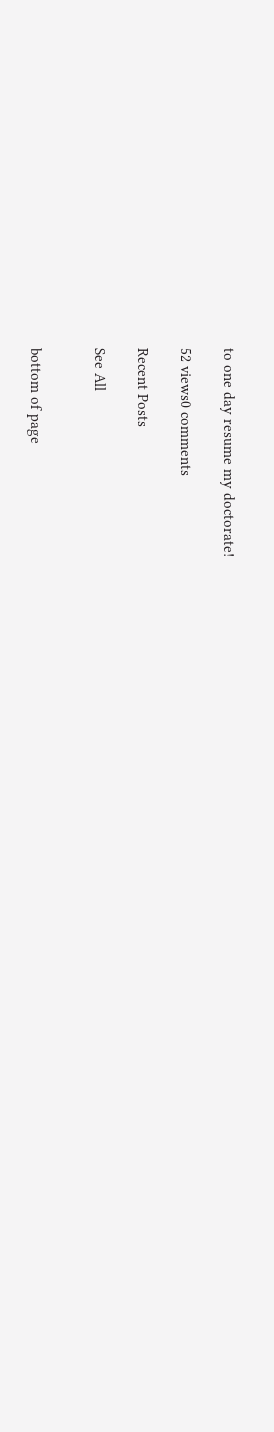to one day resume my doctorate!

52 views0 comments

Recent Posts

See All


bottom of page